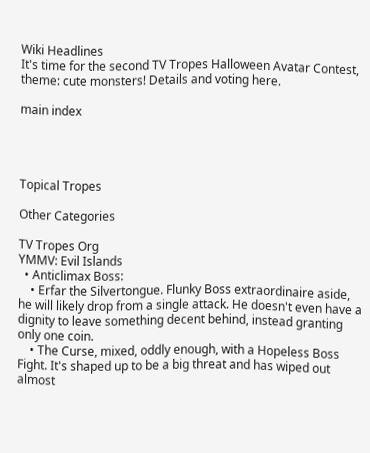Wiki Headlines
It's time for the second TV Tropes Halloween Avatar Contest, theme: cute monsters! Details and voting here.

main index




Topical Tropes

Other Categories

TV Tropes Org
YMMV: Evil Islands
  • Anticlimax Boss:
    • Erfar the Silvertongue. Flunky Boss extraordinaire aside, he will likely drop from a single attack. He doesn't even have a dignity to leave something decent behind, instead granting only one coin.
    • The Curse, mixed, oddly enough, with a Hopeless Boss Fight. It's shaped up to be a big threat and has wiped out almost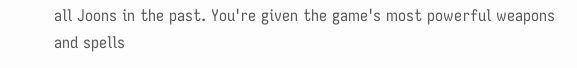all Joons in the past. You're given the game's most powerful weapons and spells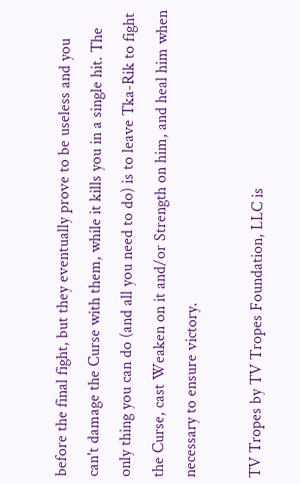before the final fight, but they eventually prove to be useless and you can't damage the Curse with them, while it kills you in a single hit. The only thing you can do (and all you need to do) is to leave Tka-Rik to fight the Curse, cast Weaken on it and/or Strength on him, and heal him when necessary to ensure victory.

TV Tropes by TV Tropes Foundation, LLC is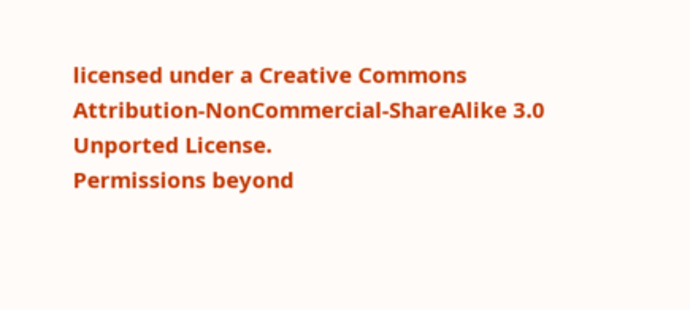licensed under a Creative Commons Attribution-NonCommercial-ShareAlike 3.0 Unported License.
Permissions beyond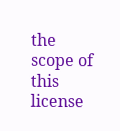the scope of this license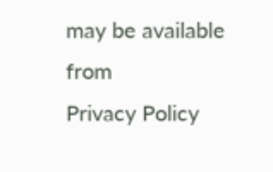may be available from
Privacy Policy